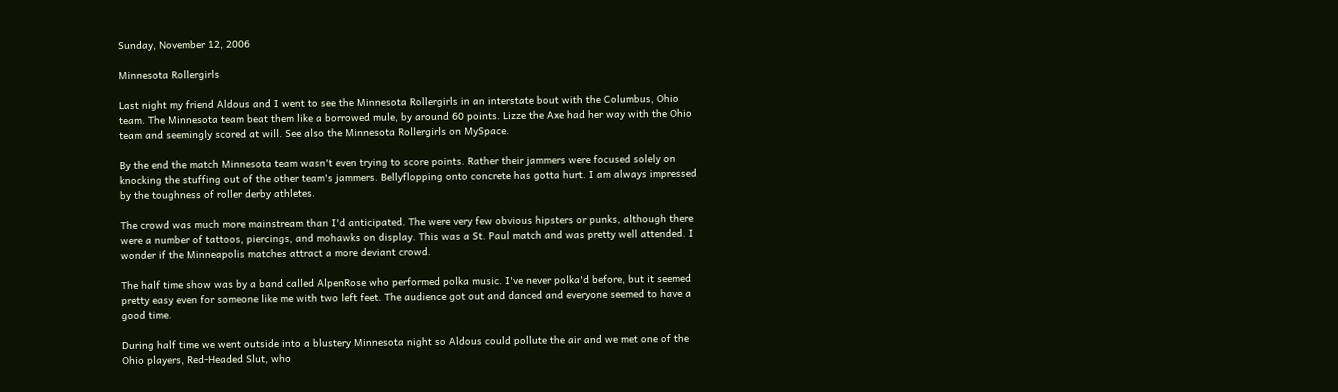Sunday, November 12, 2006

Minnesota Rollergirls

Last night my friend Aldous and I went to see the Minnesota Rollergirls in an interstate bout with the Columbus, Ohio team. The Minnesota team beat them like a borrowed mule, by around 60 points. Lizze the Axe had her way with the Ohio team and seemingly scored at will. See also the Minnesota Rollergirls on MySpace.

By the end the match Minnesota team wasn't even trying to score points. Rather their jammers were focused solely on knocking the stuffing out of the other team's jammers. Bellyflopping onto concrete has gotta hurt. I am always impressed by the toughness of roller derby athletes.

The crowd was much more mainstream than I'd anticipated. The were very few obvious hipsters or punks, although there were a number of tattoos, piercings, and mohawks on display. This was a St. Paul match and was pretty well attended. I wonder if the Minneapolis matches attract a more deviant crowd.

The half time show was by a band called AlpenRose who performed polka music. I've never polka'd before, but it seemed pretty easy even for someone like me with two left feet. The audience got out and danced and everyone seemed to have a good time.

During half time we went outside into a blustery Minnesota night so Aldous could pollute the air and we met one of the Ohio players, Red-Headed Slut, who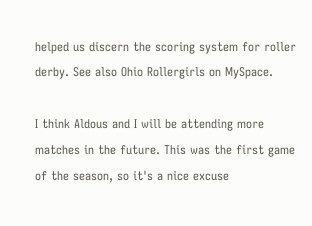helped us discern the scoring system for roller derby. See also Ohio Rollergirls on MySpace.

I think Aldous and I will be attending more matches in the future. This was the first game of the season, so it's a nice excuse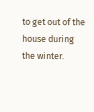to get out of the house during the winter.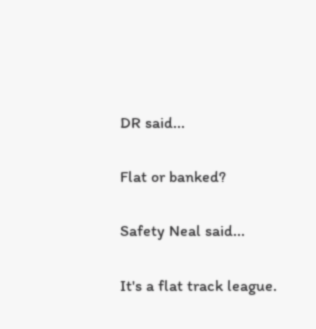DR said...

Flat or banked?

Safety Neal said...

It's a flat track league.